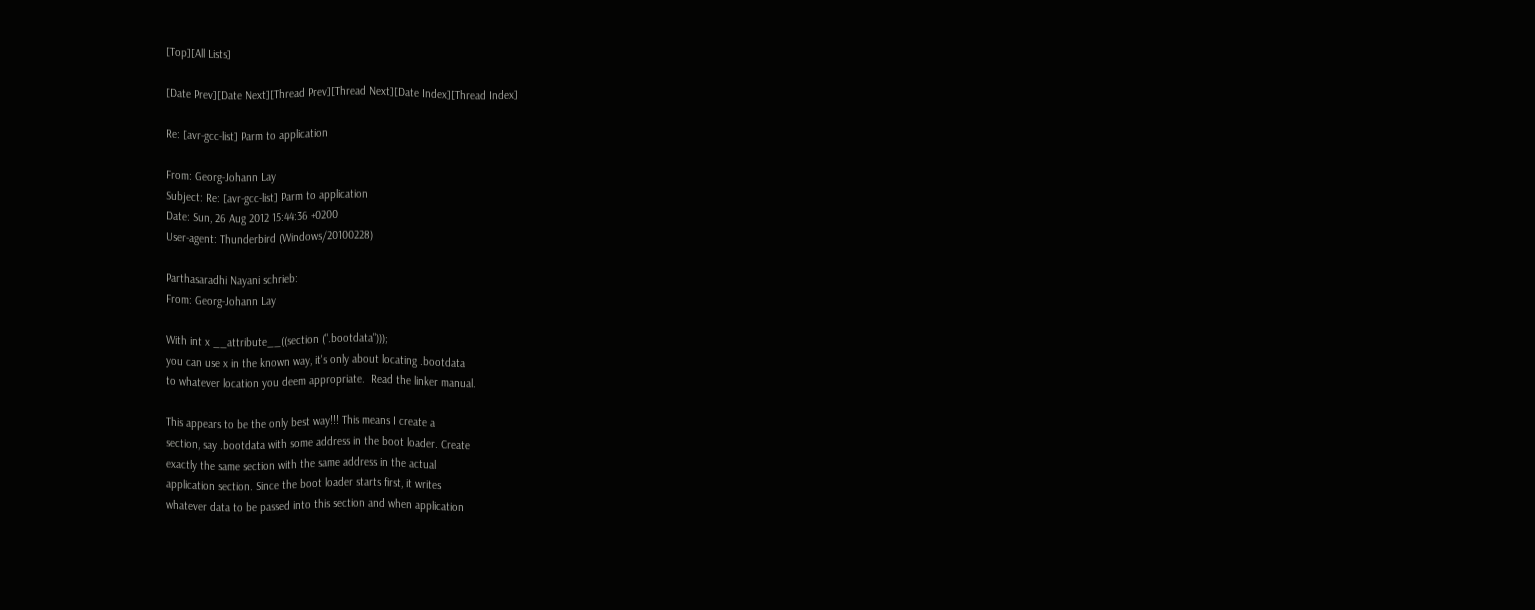[Top][All Lists]

[Date Prev][Date Next][Thread Prev][Thread Next][Date Index][Thread Index]

Re: [avr-gcc-list] Parm to application

From: Georg-Johann Lay
Subject: Re: [avr-gcc-list] Parm to application
Date: Sun, 26 Aug 2012 15:44:36 +0200
User-agent: Thunderbird (Windows/20100228)

Parthasaradhi Nayani schrieb:
From: Georg-Johann Lay

With int x __attribute__((section (".bootdata")));
you can use x in the known way, it's only about locating .bootdata
to whatever location you deem appropriate.  Read the linker manual.

This appears to be the only best way!!! This means I create a
section, say .bootdata with some address in the boot loader. Create
exactly the same section with the same address in the actual
application section. Since the boot loader starts first, it writes
whatever data to be passed into this section and when application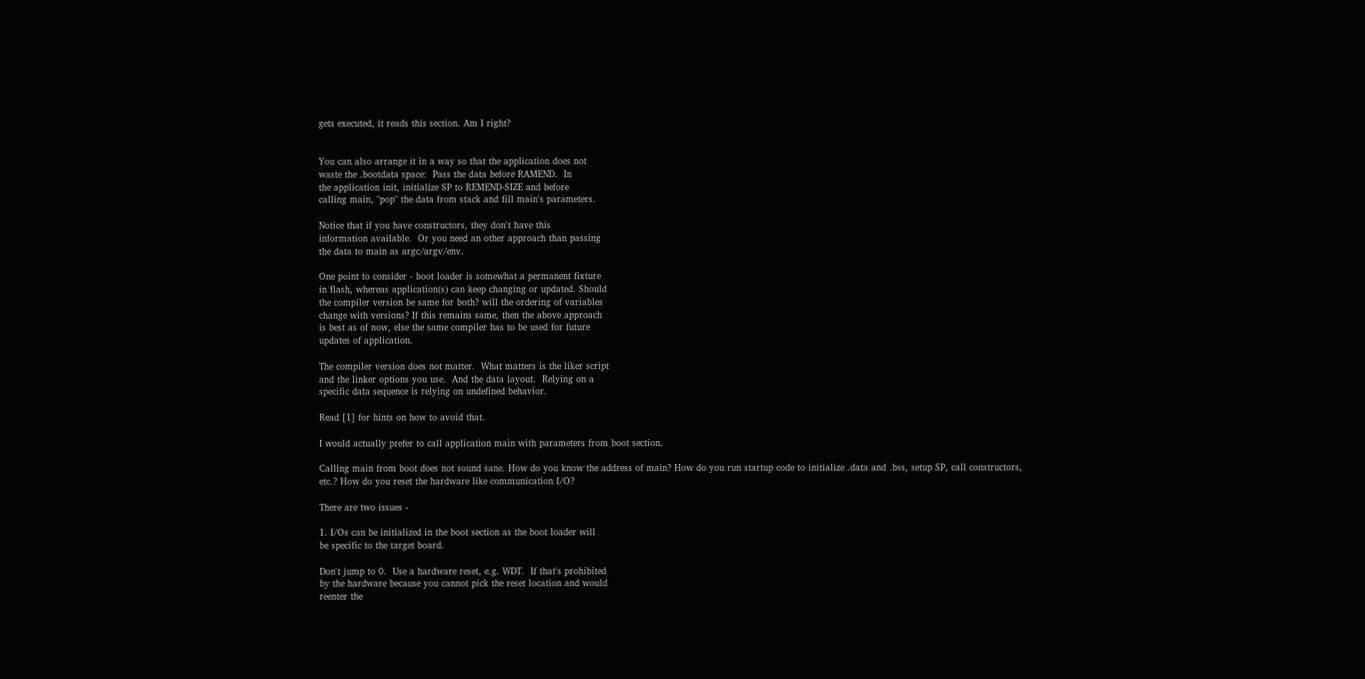gets executed, it reads this section. Am I right?


You can also arrange it in a way so that the application does not
waste the .bootdata space:  Pass the data before RAMEND.  In
the application init, initialize SP to REMEND-SIZE and before
calling main, "pop" the data from stack and fill main's parameters.

Notice that if you have constructors, they don't have this
information available.  Or you need an other approach than passing
the data to main as argc/argv/env.

One point to consider - boot loader is somewhat a permanent fixture
in flash, whereas application(s) can keep changing or updated. Should
the compiler version be same for both? will the ordering of variables
change with versions? If this remains same, then the above approach
is best as of now, else the same compiler has to be used for future
updates of application.

The compiler version does not matter.  What matters is the liker script
and the linker options you use.  And the data layout.  Relying on a
specific data sequence is relying on undefined behavior.

Read [1] for hints on how to avoid that.

I would actually prefer to call application main with parameters from boot section.

Calling main from boot does not sound sane. How do you know the address of main? How do you run startup code to initialize .data and .bss, setup SP, call constructors, etc.? How do you reset the hardware like communication I/O?

There are two issues -

1. I/Os can be initialized in the boot section as the boot loader will
be specific to the target board.

Don't jump to 0.  Use a hardware reset, e.g. WDT.  If that's prohibited
by the hardware because you cannot pick the reset location and would
reenter the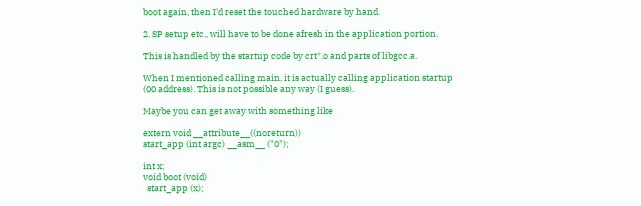boot again, then I'd reset the touched hardware by hand.

2. SP setup etc., will have to be done afresh in the application portion.

This is handled by the startup code by crt*.o and parts of libgcc.a.

When I mentioned calling main, it is actually calling application startup
(00 address). This is not possible any way (I guess).

Maybe you can get away with something like

extern void __attribute__((noreturn))
start_app (int argc) __asm__ ("0");

int x;
void boot (void)
  start_app (x);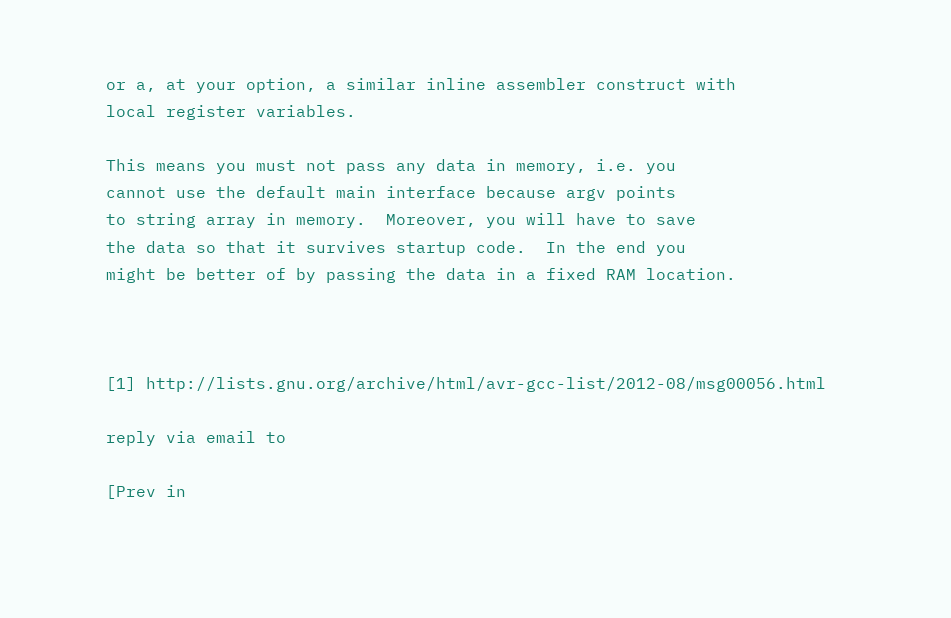or a, at your option, a similar inline assembler construct with
local register variables.

This means you must not pass any data in memory, i.e. you
cannot use the default main interface because argv points
to string array in memory.  Moreover, you will have to save
the data so that it survives startup code.  In the end you
might be better of by passing the data in a fixed RAM location.



[1] http://lists.gnu.org/archive/html/avr-gcc-list/2012-08/msg00056.html

reply via email to

[Prev in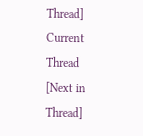Thread] Current Thread [Next in Thread]